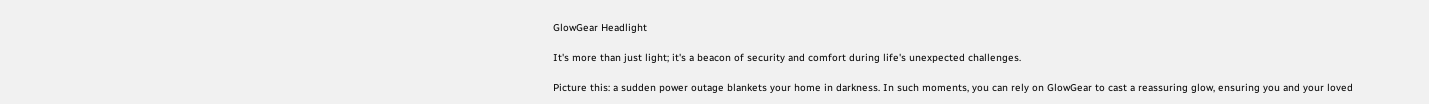GlowGear Headlight

It's more than just light; it's a beacon of security and comfort during life's unexpected challenges.

Picture this: a sudden power outage blankets your home in darkness. In such moments, you can rely on GlowGear to cast a reassuring glow, ensuring you and your loved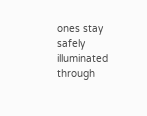ones stay safely illuminated through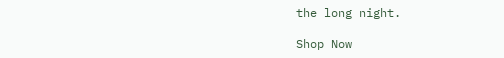the long night.

Shop Now